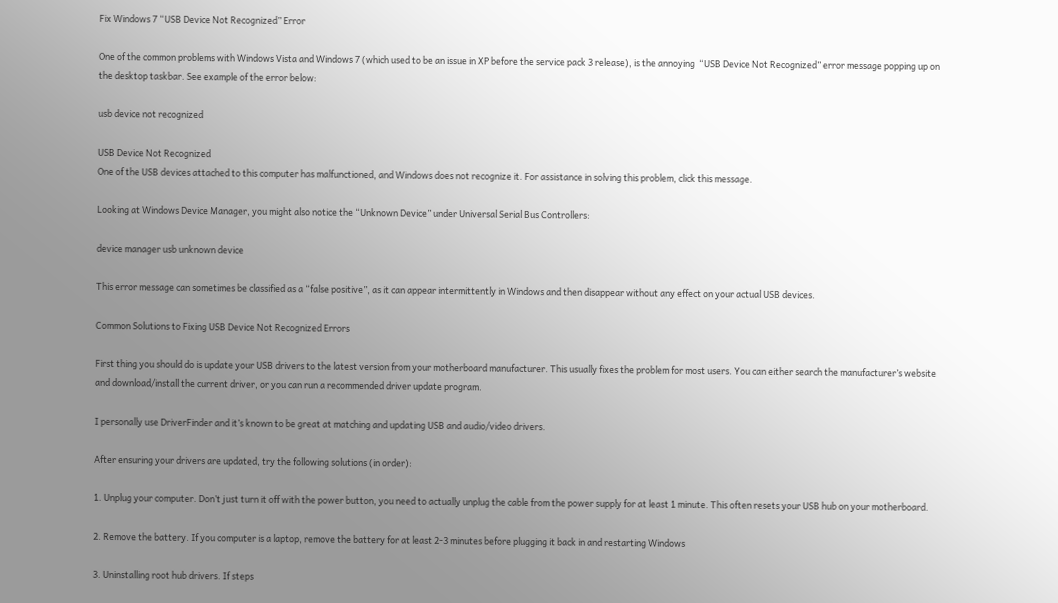Fix Windows 7 “USB Device Not Recognized” Error

One of the common problems with Windows Vista and Windows 7 (which used to be an issue in XP before the service pack 3 release), is the annoying  “USB Device Not Recognized” error message popping up on the desktop taskbar. See example of the error below:

usb device not recognized

USB Device Not Recognized
One of the USB devices attached to this computer has malfunctioned, and Windows does not recognize it. For assistance in solving this problem, click this message.

Looking at Windows Device Manager, you might also notice the “Unknown Device” under Universal Serial Bus Controllers:

device manager usb unknown device

This error message can sometimes be classified as a “false positive”, as it can appear intermittently in Windows and then disappear without any effect on your actual USB devices.

Common Solutions to Fixing USB Device Not Recognized Errors

First thing you should do is update your USB drivers to the latest version from your motherboard manufacturer. This usually fixes the problem for most users. You can either search the manufacturer’s website and download/install the current driver, or you can run a recommended driver update program.

I personally use DriverFinder and it’s known to be great at matching and updating USB and audio/video drivers.

After ensuring your drivers are updated, try the following solutions (in order):

1. Unplug your computer. Don’t just turn it off with the power button, you need to actually unplug the cable from the power supply for at least 1 minute. This often resets your USB hub on your motherboard.

2. Remove the battery. If you computer is a laptop, remove the battery for at least 2-3 minutes before plugging it back in and restarting Windows

3. Uninstalling root hub drivers. If steps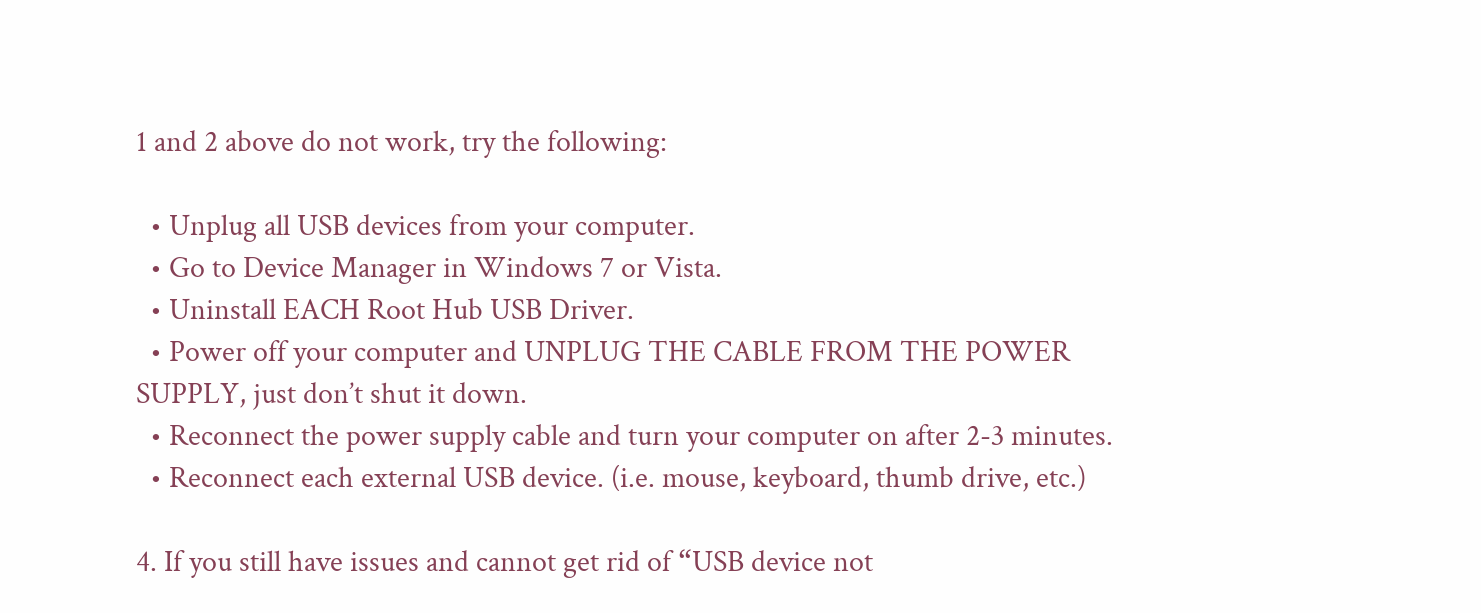1 and 2 above do not work, try the following:

  • Unplug all USB devices from your computer.
  • Go to Device Manager in Windows 7 or Vista.
  • Uninstall EACH Root Hub USB Driver.
  • Power off your computer and UNPLUG THE CABLE FROM THE POWER SUPPLY, just don’t shut it down.
  • Reconnect the power supply cable and turn your computer on after 2-3 minutes.
  • Reconnect each external USB device. (i.e. mouse, keyboard, thumb drive, etc.)

4. If you still have issues and cannot get rid of “USB device not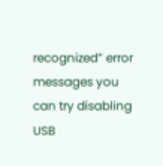recognized” error messages you can try disabling USB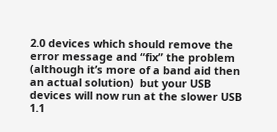2.0 devices which should remove the error message and “fix” the problem (although it’s more of a band aid then an actual solution)  but your USB devices will now run at the slower USB 1.1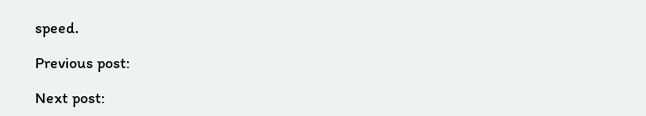speed.

Previous post:

Next post: